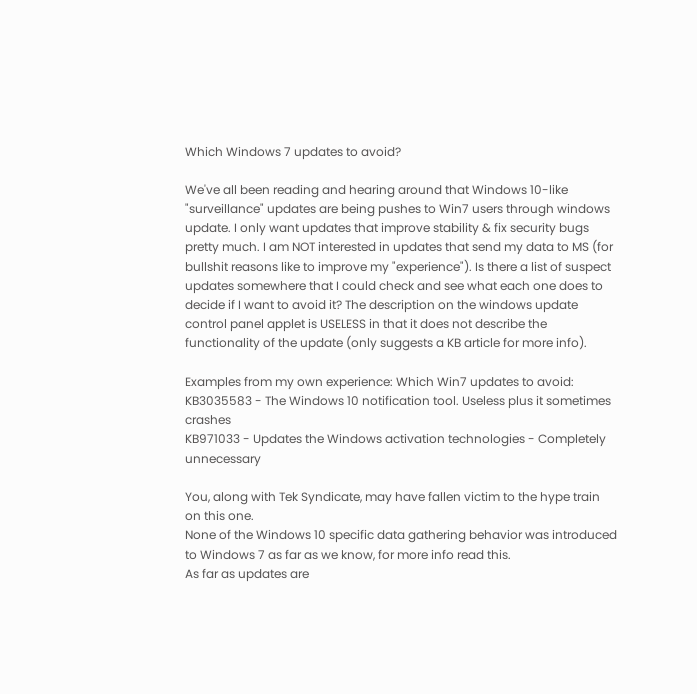Which Windows 7 updates to avoid?

We've all been reading and hearing around that Windows 10-like "surveillance" updates are being pushes to Win7 users through windows update. I only want updates that improve stability & fix security bugs pretty much. I am NOT interested in updates that send my data to MS (for bullshit reasons like to improve my "experience"). Is there a list of suspect updates somewhere that I could check and see what each one does to decide if I want to avoid it? The description on the windows update control panel applet is USELESS in that it does not describe the functionality of the update (only suggests a KB article for more info).

Examples from my own experience: Which Win7 updates to avoid:
KB3035583 - The Windows 10 notification tool. Useless plus it sometimes crashes
KB971033 - Updates the Windows activation technologies - Completely unnecessary

You, along with Tek Syndicate, may have fallen victim to the hype train on this one.
None of the Windows 10 specific data gathering behavior was introduced to Windows 7 as far as we know, for more info read this.
As far as updates are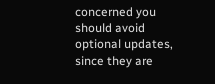concerned you should avoid optional updates, since they are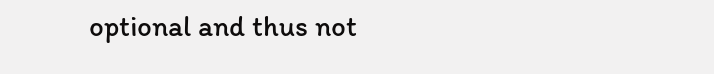optional and thus not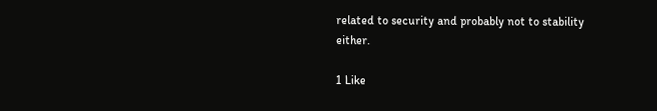related to security and probably not to stability either.

1 Like